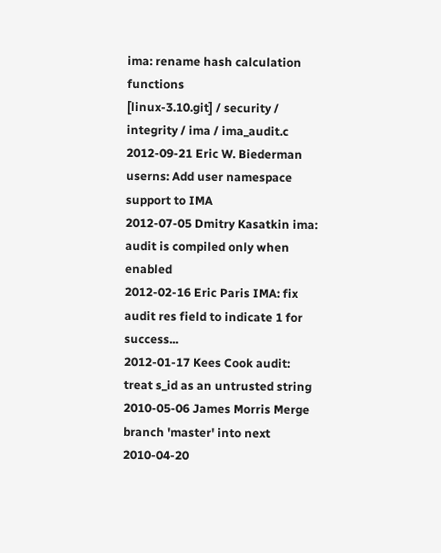ima: rename hash calculation functions
[linux-3.10.git] / security / integrity / ima / ima_audit.c
2012-09-21 Eric W. Biederman userns: Add user namespace support to IMA
2012-07-05 Dmitry Kasatkin ima: audit is compiled only when enabled
2012-02-16 Eric Paris IMA: fix audit res field to indicate 1 for success...
2012-01-17 Kees Cook audit: treat s_id as an untrusted string
2010-05-06 James Morris Merge branch 'master' into next
2010-04-20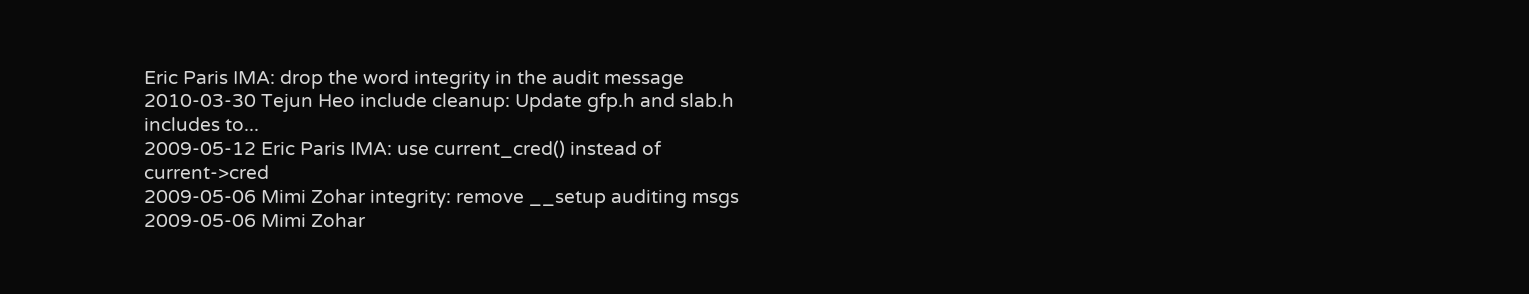Eric Paris IMA: drop the word integrity in the audit message
2010-03-30 Tejun Heo include cleanup: Update gfp.h and slab.h includes to...
2009-05-12 Eric Paris IMA: use current_cred() instead of current->cred
2009-05-06 Mimi Zohar integrity: remove __setup auditing msgs
2009-05-06 Mimi Zohar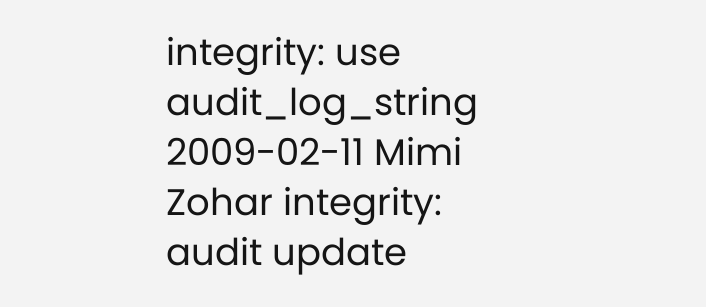integrity: use audit_log_string
2009-02-11 Mimi Zohar integrity: audit update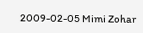2009-02-05 Mimi Zohar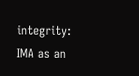integrity: IMA as an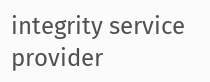integrity service provider